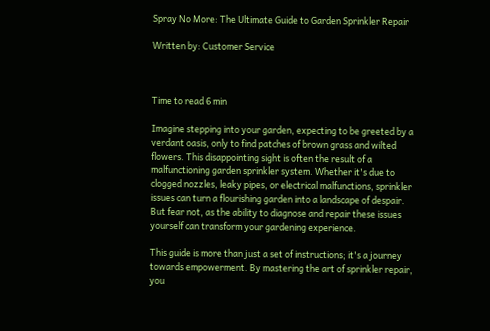Spray No More: The Ultimate Guide to Garden Sprinkler Repair

Written by: Customer Service



Time to read 6 min

Imagine stepping into your garden, expecting to be greeted by a verdant oasis, only to find patches of brown grass and wilted flowers. This disappointing sight is often the result of a malfunctioning garden sprinkler system. Whether it's due to clogged nozzles, leaky pipes, or electrical malfunctions, sprinkler issues can turn a flourishing garden into a landscape of despair. But fear not, as the ability to diagnose and repair these issues yourself can transform your gardening experience.

This guide is more than just a set of instructions; it's a journey towards empowerment. By mastering the art of sprinkler repair, you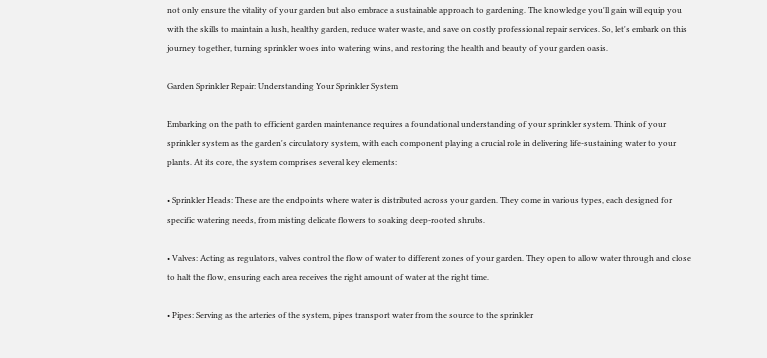not only ensure the vitality of your garden but also embrace a sustainable approach to gardening. The knowledge you'll gain will equip you with the skills to maintain a lush, healthy garden, reduce water waste, and save on costly professional repair services. So, let's embark on this journey together, turning sprinkler woes into watering wins, and restoring the health and beauty of your garden oasis.

Garden Sprinkler Repair: Understanding Your Sprinkler System

Embarking on the path to efficient garden maintenance requires a foundational understanding of your sprinkler system. Think of your sprinkler system as the garden's circulatory system, with each component playing a crucial role in delivering life-sustaining water to your plants. At its core, the system comprises several key elements:

• Sprinkler Heads: These are the endpoints where water is distributed across your garden. They come in various types, each designed for specific watering needs, from misting delicate flowers to soaking deep-rooted shrubs.

• Valves: Acting as regulators, valves control the flow of water to different zones of your garden. They open to allow water through and close to halt the flow, ensuring each area receives the right amount of water at the right time.

• Pipes: Serving as the arteries of the system, pipes transport water from the source to the sprinkler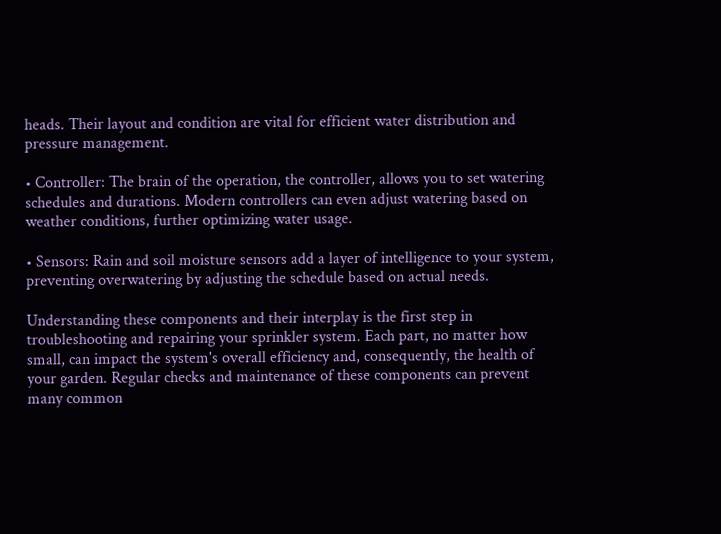heads. Their layout and condition are vital for efficient water distribution and pressure management.

• Controller: The brain of the operation, the controller, allows you to set watering schedules and durations. Modern controllers can even adjust watering based on weather conditions, further optimizing water usage.

• Sensors: Rain and soil moisture sensors add a layer of intelligence to your system, preventing overwatering by adjusting the schedule based on actual needs.

Understanding these components and their interplay is the first step in troubleshooting and repairing your sprinkler system. Each part, no matter how small, can impact the system's overall efficiency and, consequently, the health of your garden. Regular checks and maintenance of these components can prevent many common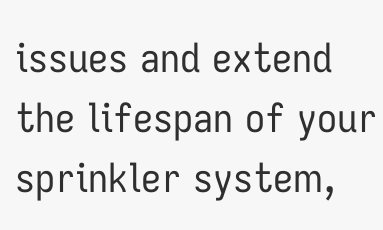issues and extend the lifespan of your sprinkler system,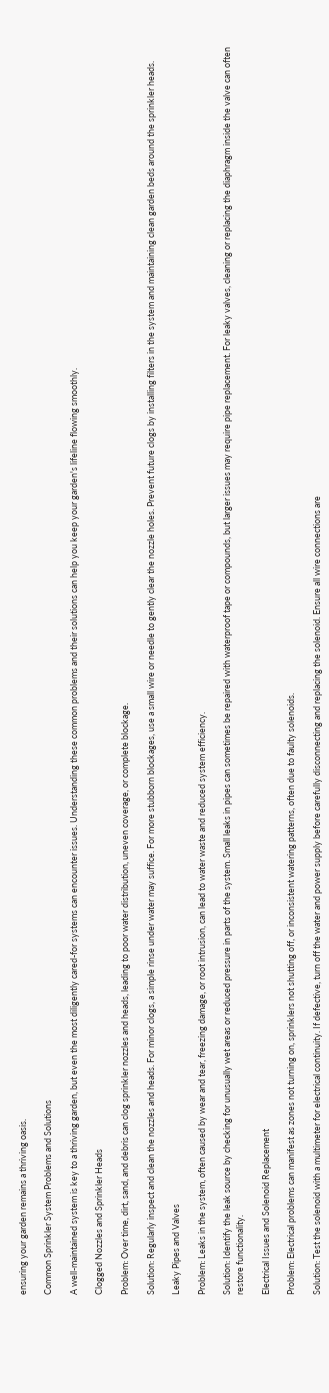ensuring your garden remains a thriving oasis.

Common Sprinkler System Problems and Solutions

A well-maintained system is key to a thriving garden, but even the most diligently cared-for systems can encounter issues. Understanding these common problems and their solutions can help you keep your garden's lifeline flowing smoothly.

Clogged Nozzles and Sprinkler Heads

Problem: Over time, dirt, sand, and debris can clog sprinkler nozzles and heads, leading to poor water distribution, uneven coverage, or complete blockage.

Solution: Regularly inspect and clean the nozzles and heads. For minor clogs, a simple rinse under water may suffice. For more stubborn blockages, use a small wire or needle to gently clear the nozzle holes. Prevent future clogs by installing filters in the system and maintaining clean garden beds around the sprinkler heads.

Leaky Pipes and Valves

Problem: Leaks in the system, often caused by wear and tear, freezing damage, or root intrusion, can lead to water waste and reduced system efficiency.

Solution: Identify the leak source by checking for unusually wet areas or reduced pressure in parts of the system. Small leaks in pipes can sometimes be repaired with waterproof tape or compounds, but larger issues may require pipe replacement. For leaky valves, cleaning or replacing the diaphragm inside the valve can often restore functionality.

Electrical Issues and Solenoid Replacement

Problem: Electrical problems can manifest as zones not turning on, sprinklers not shutting off, or inconsistent watering patterns, often due to faulty solenoids.

Solution: Test the solenoid with a multimeter for electrical continuity. If defective, turn off the water and power supply before carefully disconnecting and replacing the solenoid. Ensure all wire connections are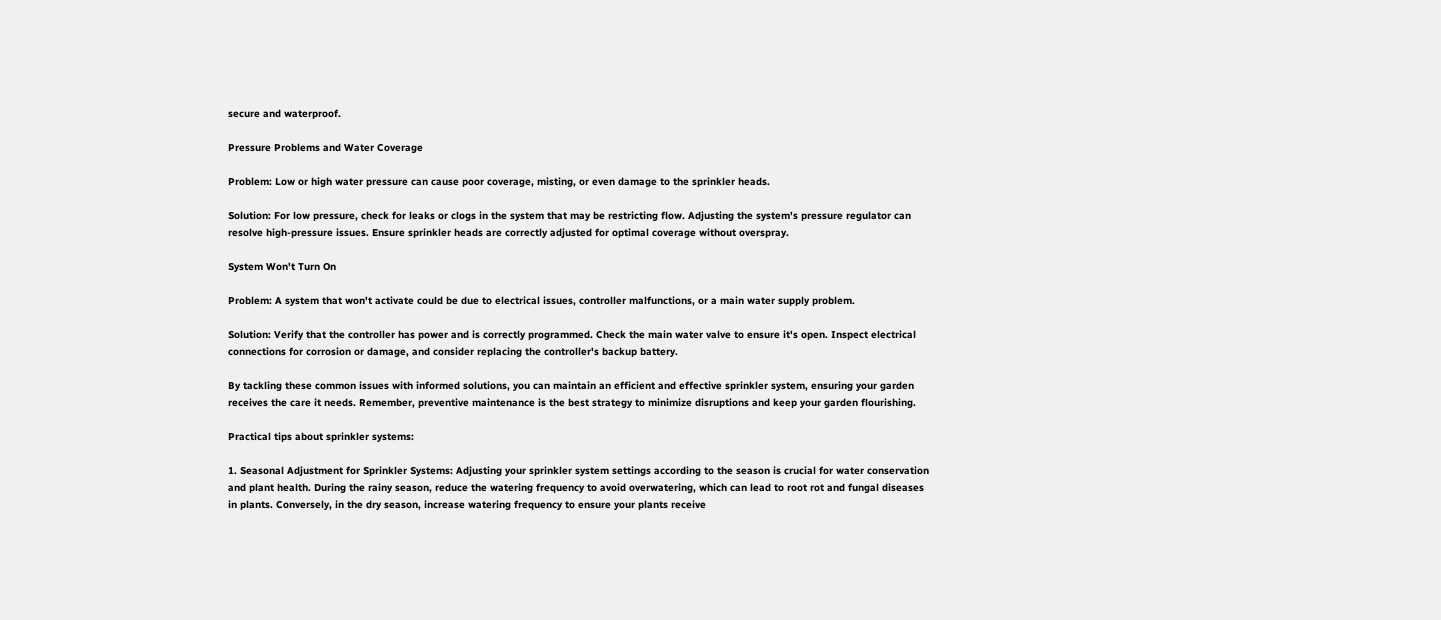secure and waterproof.

Pressure Problems and Water Coverage

Problem: Low or high water pressure can cause poor coverage, misting, or even damage to the sprinkler heads.

Solution: For low pressure, check for leaks or clogs in the system that may be restricting flow. Adjusting the system's pressure regulator can resolve high-pressure issues. Ensure sprinkler heads are correctly adjusted for optimal coverage without overspray.

System Won't Turn On

Problem: A system that won't activate could be due to electrical issues, controller malfunctions, or a main water supply problem.

Solution: Verify that the controller has power and is correctly programmed. Check the main water valve to ensure it's open. Inspect electrical connections for corrosion or damage, and consider replacing the controller's backup battery.

By tackling these common issues with informed solutions, you can maintain an efficient and effective sprinkler system, ensuring your garden receives the care it needs. Remember, preventive maintenance is the best strategy to minimize disruptions and keep your garden flourishing.

Practical tips about sprinkler systems:

1. Seasonal Adjustment for Sprinkler Systems: Adjusting your sprinkler system settings according to the season is crucial for water conservation and plant health. During the rainy season, reduce the watering frequency to avoid overwatering, which can lead to root rot and fungal diseases in plants. Conversely, in the dry season, increase watering frequency to ensure your plants receive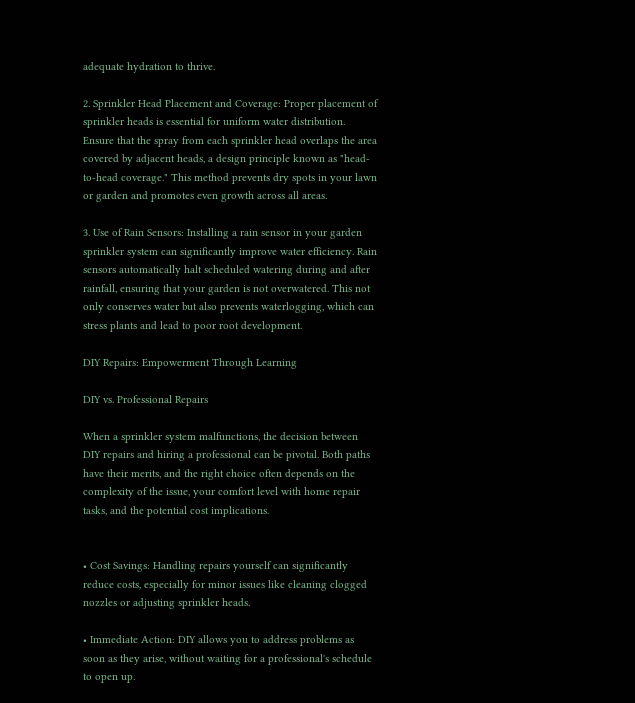adequate hydration to thrive.

2. Sprinkler Head Placement and Coverage: Proper placement of sprinkler heads is essential for uniform water distribution. Ensure that the spray from each sprinkler head overlaps the area covered by adjacent heads, a design principle known as "head-to-head coverage." This method prevents dry spots in your lawn or garden and promotes even growth across all areas.

3. Use of Rain Sensors: Installing a rain sensor in your garden sprinkler system can significantly improve water efficiency. Rain sensors automatically halt scheduled watering during and after rainfall, ensuring that your garden is not overwatered. This not only conserves water but also prevents waterlogging, which can stress plants and lead to poor root development.

DIY Repairs: Empowerment Through Learning

DIY vs. Professional Repairs

When a sprinkler system malfunctions, the decision between DIY repairs and hiring a professional can be pivotal. Both paths have their merits, and the right choice often depends on the complexity of the issue, your comfort level with home repair tasks, and the potential cost implications.


• Cost Savings: Handling repairs yourself can significantly reduce costs, especially for minor issues like cleaning clogged nozzles or adjusting sprinkler heads.

• Immediate Action: DIY allows you to address problems as soon as they arise, without waiting for a professional's schedule to open up.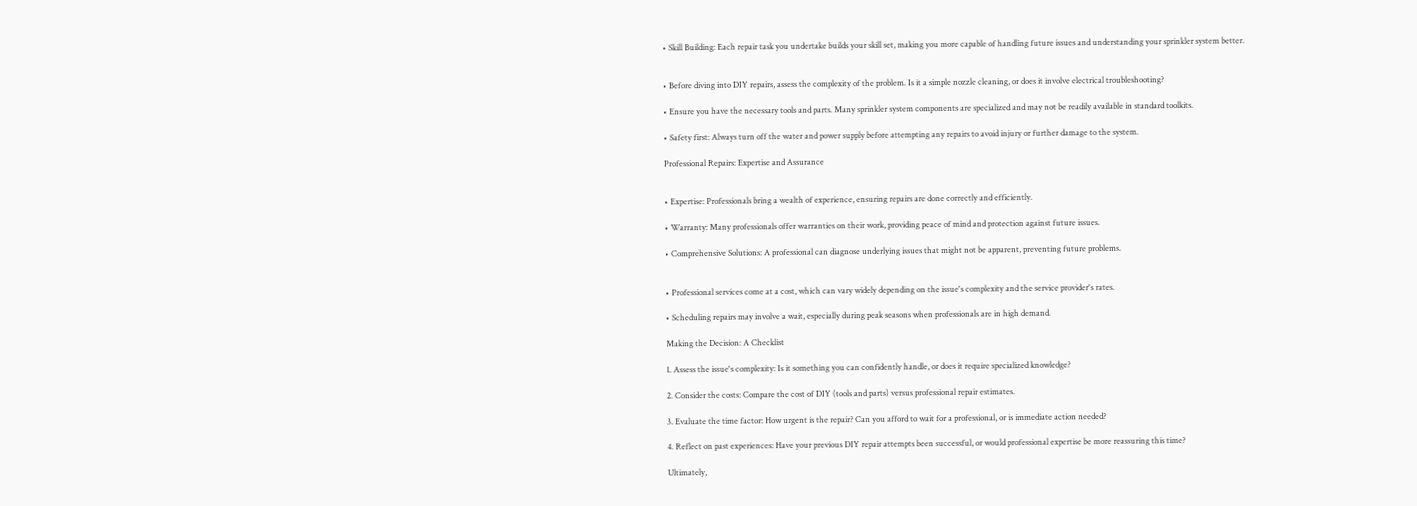• Skill Building: Each repair task you undertake builds your skill set, making you more capable of handling future issues and understanding your sprinkler system better.


• Before diving into DIY repairs, assess the complexity of the problem. Is it a simple nozzle cleaning, or does it involve electrical troubleshooting?

• Ensure you have the necessary tools and parts. Many sprinkler system components are specialized and may not be readily available in standard toolkits.

• Safety first: Always turn off the water and power supply before attempting any repairs to avoid injury or further damage to the system.

Professional Repairs: Expertise and Assurance


• Expertise: Professionals bring a wealth of experience, ensuring repairs are done correctly and efficiently.

• Warranty: Many professionals offer warranties on their work, providing peace of mind and protection against future issues.

• Comprehensive Solutions: A professional can diagnose underlying issues that might not be apparent, preventing future problems.


• Professional services come at a cost, which can vary widely depending on the issue's complexity and the service provider's rates.

• Scheduling repairs may involve a wait, especially during peak seasons when professionals are in high demand.

Making the Decision: A Checklist

1. Assess the issue's complexity: Is it something you can confidently handle, or does it require specialized knowledge?

2. Consider the costs: Compare the cost of DIY (tools and parts) versus professional repair estimates.

3. Evaluate the time factor: How urgent is the repair? Can you afford to wait for a professional, or is immediate action needed?

4. Reflect on past experiences: Have your previous DIY repair attempts been successful, or would professional expertise be more reassuring this time?

Ultimately,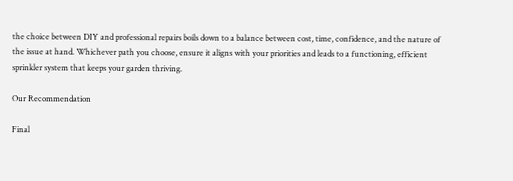the choice between DIY and professional repairs boils down to a balance between cost, time, confidence, and the nature of the issue at hand. Whichever path you choose, ensure it aligns with your priorities and leads to a functioning, efficient sprinkler system that keeps your garden thriving.

Our Recommendation

Final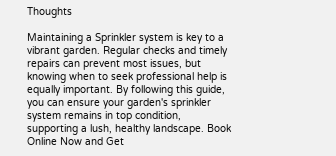Thoughts

Maintaining a Sprinkler system is key to a vibrant garden. Regular checks and timely repairs can prevent most issues, but knowing when to seek professional help is equally important. By following this guide, you can ensure your garden's sprinkler system remains in top condition, supporting a lush, healthy landscape. Book Online Now and Get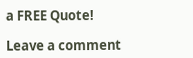a FREE Quote!

Leave a comment